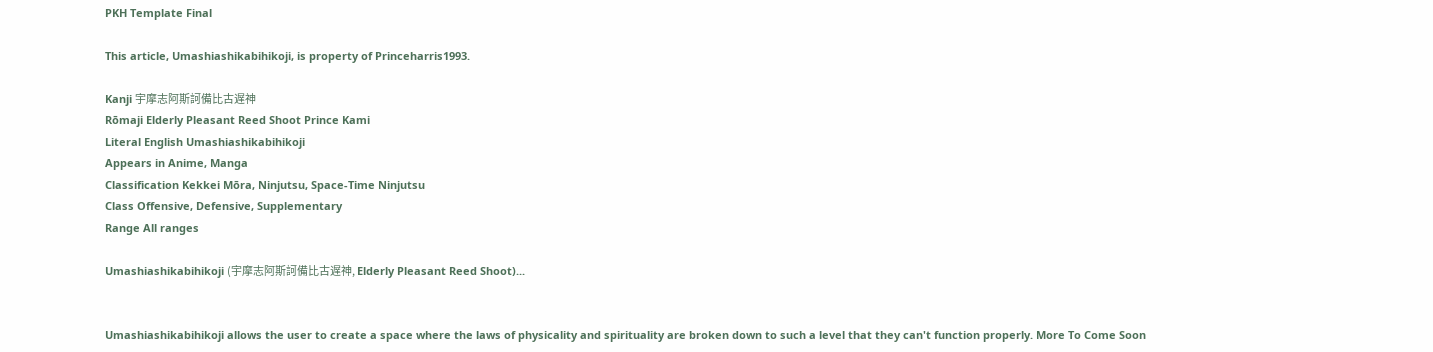PKH Template Final

This article, Umashiashikabihikoji, is property of Princeharris1993.

Kanji 宇摩志阿斯訶備比古遅神
Rōmaji Elderly Pleasant Reed Shoot Prince Kami
Literal English Umashiashikabihikoji
Appears in Anime, Manga
Classification Kekkei Mōra, Ninjutsu, Space-Time Ninjutsu
Class Offensive, Defensive, Supplementary
Range All ranges

Umashiashikabihikoji (宇摩志阿斯訶備比古遅神, Elderly Pleasant Reed Shoot)...


Umashiashikabihikoji allows the user to create a space where the laws of physicality and spirituality are broken down to such a level that they can't function properly. More To Come Soon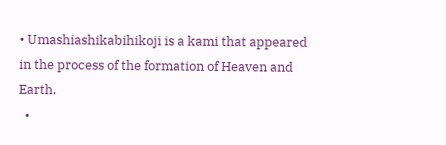• Umashiashikabihikoji is a kami that appeared in the process of the formation of Heaven and Earth.
  •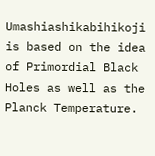Umashiashikabihikoji is based on the idea of Primordial Black Holes as well as the Planck Temperature.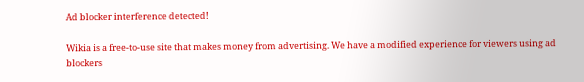Ad blocker interference detected!

Wikia is a free-to-use site that makes money from advertising. We have a modified experience for viewers using ad blockers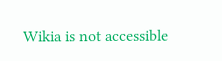Wikia is not accessible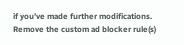if you’ve made further modifications. Remove the custom ad blocker rule(s)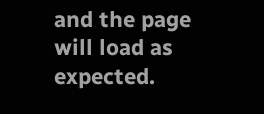and the page will load as expected.